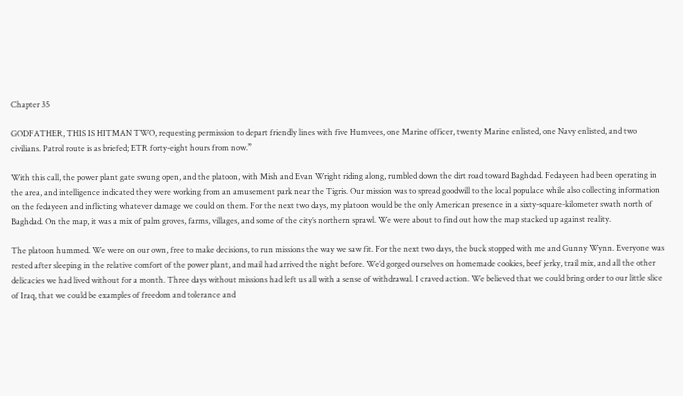Chapter 35

GODFATHER, THIS IS HITMAN TWO, requesting permission to depart friendly lines with five Humvees, one Marine officer, twenty Marine enlisted, one Navy enlisted, and two civilians. Patrol route is as briefed; ETR forty-eight hours from now.”

With this call, the power plant gate swung open, and the platoon, with Mish and Evan Wright riding along, rumbled down the dirt road toward Baghdad. Fedayeen had been operating in the area, and intelligence indicated they were working from an amusement park near the Tigris. Our mission was to spread goodwill to the local populace while also collecting information on the fedayeen and inflicting whatever damage we could on them. For the next two days, my platoon would be the only American presence in a sixty-square-kilometer swath north of Baghdad. On the map, it was a mix of palm groves, farms, villages, and some of the city’s northern sprawl. We were about to find out how the map stacked up against reality.

The platoon hummed. We were on our own, free to make decisions, to run missions the way we saw fit. For the next two days, the buck stopped with me and Gunny Wynn. Everyone was rested after sleeping in the relative comfort of the power plant, and mail had arrived the night before. We’d gorged ourselves on homemade cookies, beef jerky, trail mix, and all the other delicacies we had lived without for a month. Three days without missions had left us all with a sense of withdrawal. I craved action. We believed that we could bring order to our little slice of Iraq, that we could be examples of freedom and tolerance and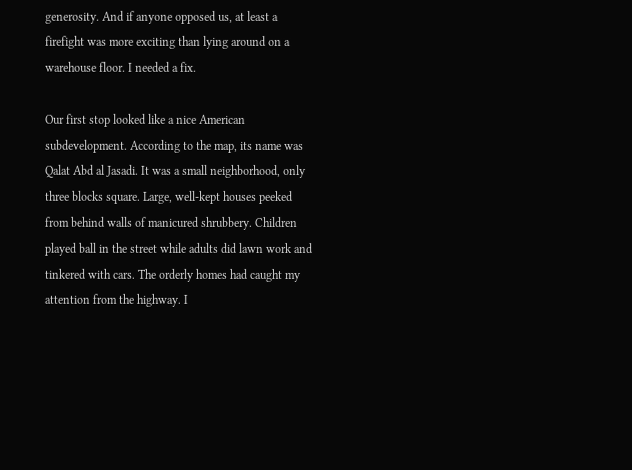generosity. And if anyone opposed us, at least a firefight was more exciting than lying around on a warehouse floor. I needed a fix.

Our first stop looked like a nice American subdevelopment. According to the map, its name was Qalat Abd al Jasadi. It was a small neighborhood, only three blocks square. Large, well-kept houses peeked from behind walls of manicured shrubbery. Children played ball in the street while adults did lawn work and tinkered with cars. The orderly homes had caught my attention from the highway. I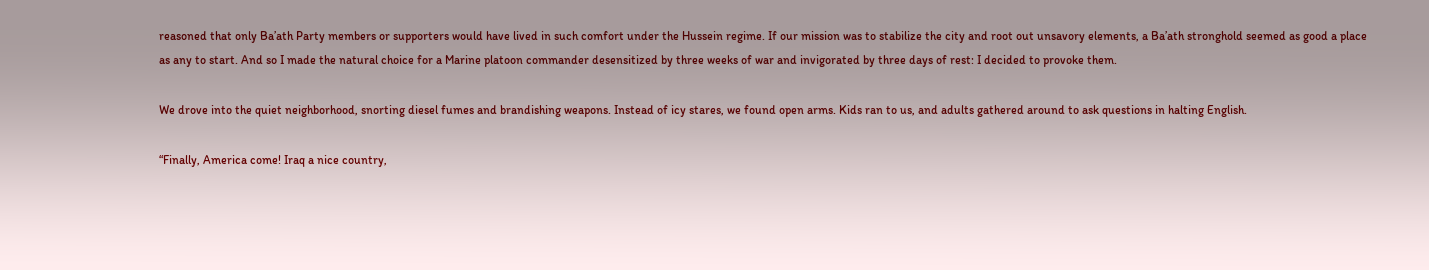reasoned that only Ba’ath Party members or supporters would have lived in such comfort under the Hussein regime. If our mission was to stabilize the city and root out unsavory elements, a Ba’ath stronghold seemed as good a place as any to start. And so I made the natural choice for a Marine platoon commander desensitized by three weeks of war and invigorated by three days of rest: I decided to provoke them.

We drove into the quiet neighborhood, snorting diesel fumes and brandishing weapons. Instead of icy stares, we found open arms. Kids ran to us, and adults gathered around to ask questions in halting English.

“Finally, America come! Iraq a nice country,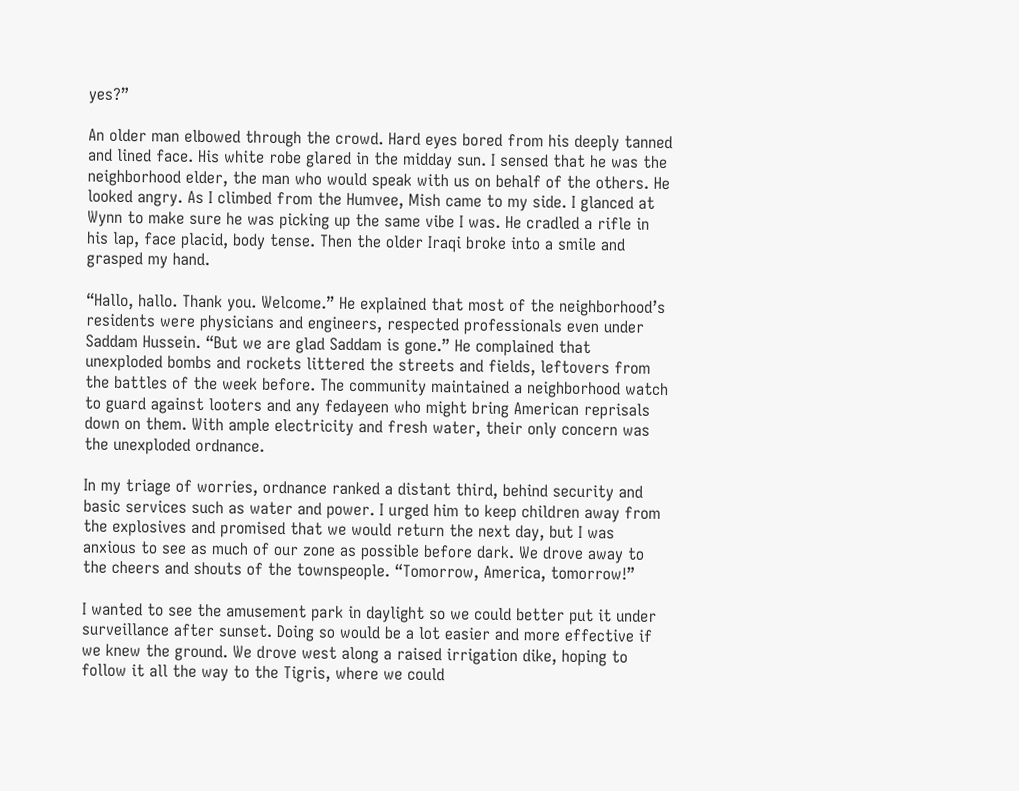yes?”

An older man elbowed through the crowd. Hard eyes bored from his deeply tanned and lined face. His white robe glared in the midday sun. I sensed that he was the neighborhood elder, the man who would speak with us on behalf of the others. He looked angry. As I climbed from the Humvee, Mish came to my side. I glanced at Wynn to make sure he was picking up the same vibe I was. He cradled a rifle in his lap, face placid, body tense. Then the older Iraqi broke into a smile and grasped my hand.

“Hallo, hallo. Thank you. Welcome.” He explained that most of the neighborhood’s residents were physicians and engineers, respected professionals even under Saddam Hussein. “But we are glad Saddam is gone.” He complained that unexploded bombs and rockets littered the streets and fields, leftovers from the battles of the week before. The community maintained a neighborhood watch to guard against looters and any fedayeen who might bring American reprisals down on them. With ample electricity and fresh water, their only concern was the unexploded ordnance.

In my triage of worries, ordnance ranked a distant third, behind security and basic services such as water and power. I urged him to keep children away from the explosives and promised that we would return the next day, but I was anxious to see as much of our zone as possible before dark. We drove away to the cheers and shouts of the townspeople. “Tomorrow, America, tomorrow!”

I wanted to see the amusement park in daylight so we could better put it under surveillance after sunset. Doing so would be a lot easier and more effective if we knew the ground. We drove west along a raised irrigation dike, hoping to follow it all the way to the Tigris, where we could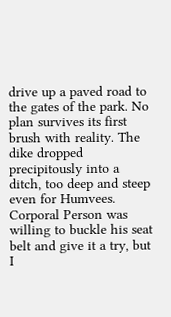drive up a paved road to the gates of the park. No plan survives its first brush with reality. The dike dropped precipitously into a ditch, too deep and steep even for Humvees. Corporal Person was willing to buckle his seat belt and give it a try, but I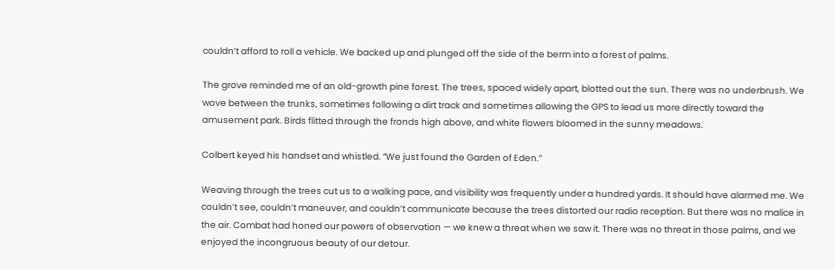couldn’t afford to roll a vehicle. We backed up and plunged off the side of the berm into a forest of palms.

The grove reminded me of an old-growth pine forest. The trees, spaced widely apart, blotted out the sun. There was no underbrush. We wove between the trunks, sometimes following a dirt track and sometimes allowing the GPS to lead us more directly toward the amusement park. Birds flitted through the fronds high above, and white flowers bloomed in the sunny meadows.

Colbert keyed his handset and whistled. “We just found the Garden of Eden.”

Weaving through the trees cut us to a walking pace, and visibility was frequently under a hundred yards. It should have alarmed me. We couldn’t see, couldn’t maneuver, and couldn’t communicate because the trees distorted our radio reception. But there was no malice in the air. Combat had honed our powers of observation — we knew a threat when we saw it. There was no threat in those palms, and we enjoyed the incongruous beauty of our detour.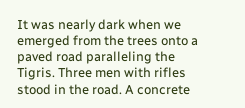It was nearly dark when we emerged from the trees onto a paved road paralleling the Tigris. Three men with rifles stood in the road. A concrete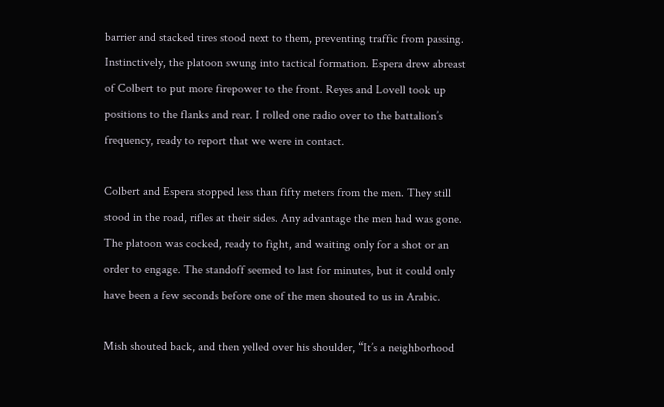barrier and stacked tires stood next to them, preventing traffic from passing. Instinctively, the platoon swung into tactical formation. Espera drew abreast of Colbert to put more firepower to the front. Reyes and Lovell took up positions to the flanks and rear. I rolled one radio over to the battalion’s frequency, ready to report that we were in contact.

Colbert and Espera stopped less than fifty meters from the men. They still stood in the road, rifles at their sides. Any advantage the men had was gone. The platoon was cocked, ready to fight, and waiting only for a shot or an order to engage. The standoff seemed to last for minutes, but it could only have been a few seconds before one of the men shouted to us in Arabic.

Mish shouted back, and then yelled over his shoulder, “It’s a neighborhood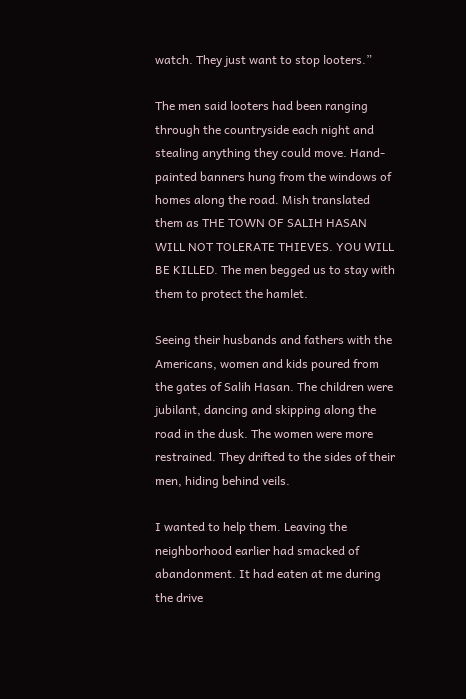watch. They just want to stop looters.”

The men said looters had been ranging through the countryside each night and stealing anything they could move. Hand-painted banners hung from the windows of homes along the road. Mish translated them as THE TOWN OF SALIH HASAN WILL NOT TOLERATE THIEVES. YOU WILL BE KILLED. The men begged us to stay with them to protect the hamlet.

Seeing their husbands and fathers with the Americans, women and kids poured from the gates of Salih Hasan. The children were jubilant, dancing and skipping along the road in the dusk. The women were more restrained. They drifted to the sides of their men, hiding behind veils.

I wanted to help them. Leaving the neighborhood earlier had smacked of abandonment. It had eaten at me during the drive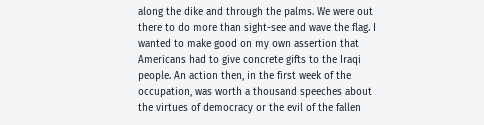along the dike and through the palms. We were out there to do more than sight-see and wave the flag. I wanted to make good on my own assertion that Americans had to give concrete gifts to the Iraqi people. An action then, in the first week of the occupation, was worth a thousand speeches about the virtues of democracy or the evil of the fallen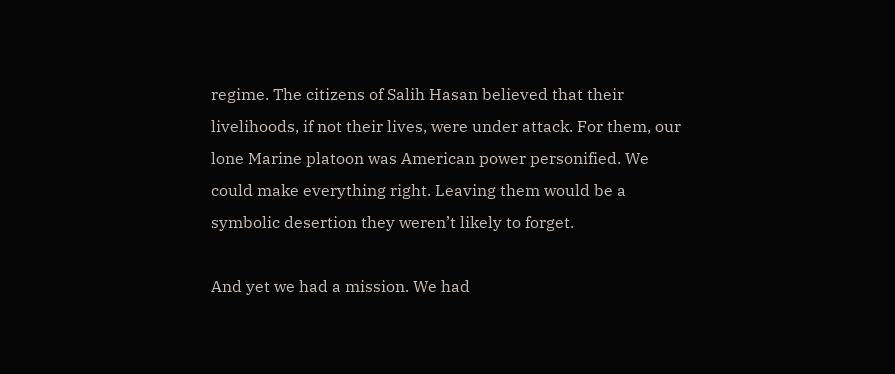regime. The citizens of Salih Hasan believed that their livelihoods, if not their lives, were under attack. For them, our lone Marine platoon was American power personified. We could make everything right. Leaving them would be a symbolic desertion they weren’t likely to forget.

And yet we had a mission. We had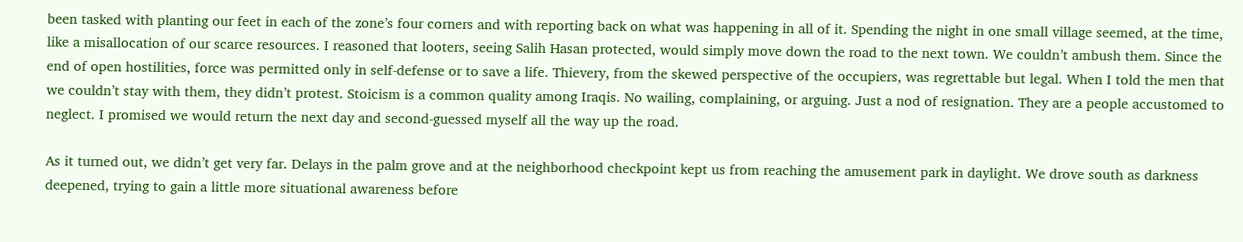been tasked with planting our feet in each of the zone’s four corners and with reporting back on what was happening in all of it. Spending the night in one small village seemed, at the time, like a misallocation of our scarce resources. I reasoned that looters, seeing Salih Hasan protected, would simply move down the road to the next town. We couldn’t ambush them. Since the end of open hostilities, force was permitted only in self-defense or to save a life. Thievery, from the skewed perspective of the occupiers, was regrettable but legal. When I told the men that we couldn’t stay with them, they didn’t protest. Stoicism is a common quality among Iraqis. No wailing, complaining, or arguing. Just a nod of resignation. They are a people accustomed to neglect. I promised we would return the next day and second-guessed myself all the way up the road.

As it turned out, we didn’t get very far. Delays in the palm grove and at the neighborhood checkpoint kept us from reaching the amusement park in daylight. We drove south as darkness deepened, trying to gain a little more situational awareness before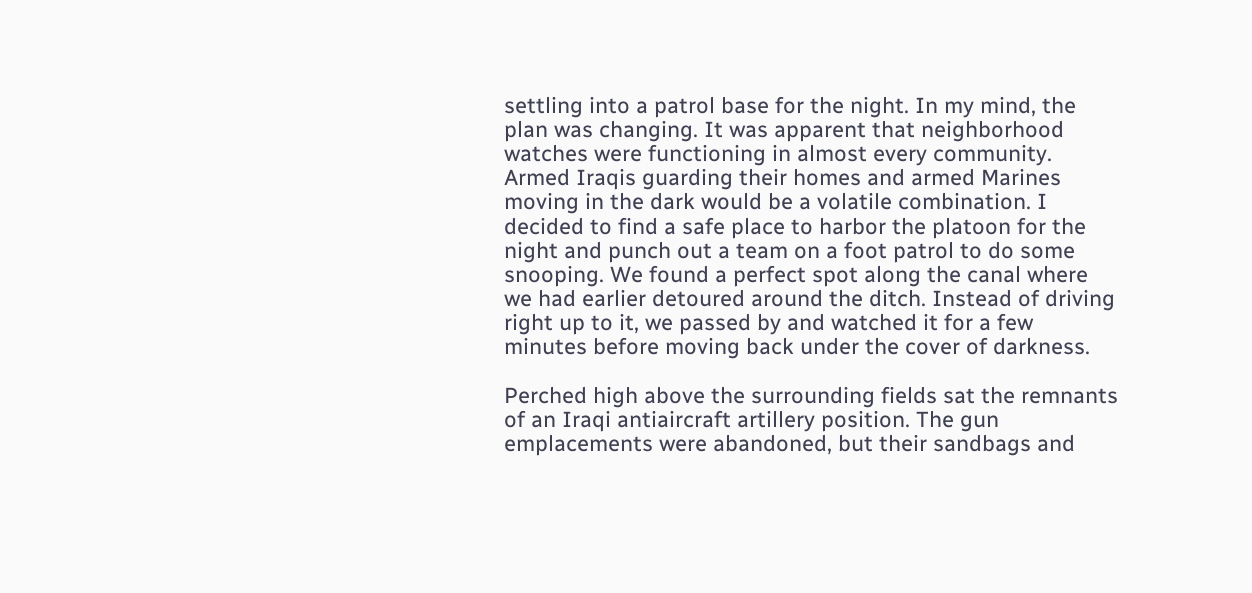settling into a patrol base for the night. In my mind, the plan was changing. It was apparent that neighborhood watches were functioning in almost every community. Armed Iraqis guarding their homes and armed Marines moving in the dark would be a volatile combination. I decided to find a safe place to harbor the platoon for the night and punch out a team on a foot patrol to do some snooping. We found a perfect spot along the canal where we had earlier detoured around the ditch. Instead of driving right up to it, we passed by and watched it for a few minutes before moving back under the cover of darkness.

Perched high above the surrounding fields sat the remnants of an Iraqi antiaircraft artillery position. The gun emplacements were abandoned, but their sandbags and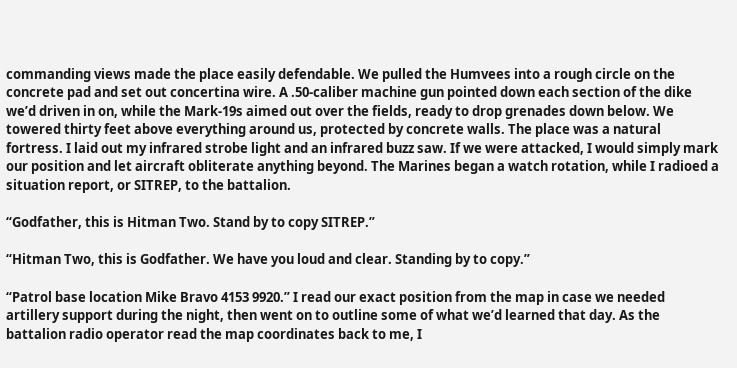commanding views made the place easily defendable. We pulled the Humvees into a rough circle on the concrete pad and set out concertina wire. A .50-caliber machine gun pointed down each section of the dike we’d driven in on, while the Mark-19s aimed out over the fields, ready to drop grenades down below. We towered thirty feet above everything around us, protected by concrete walls. The place was a natural fortress. I laid out my infrared strobe light and an infrared buzz saw. If we were attacked, I would simply mark our position and let aircraft obliterate anything beyond. The Marines began a watch rotation, while I radioed a situation report, or SITREP, to the battalion.

“Godfather, this is Hitman Two. Stand by to copy SITREP.”

“Hitman Two, this is Godfather. We have you loud and clear. Standing by to copy.”

“Patrol base location Mike Bravo 4153 9920.” I read our exact position from the map in case we needed artillery support during the night, then went on to outline some of what we’d learned that day. As the battalion radio operator read the map coordinates back to me, I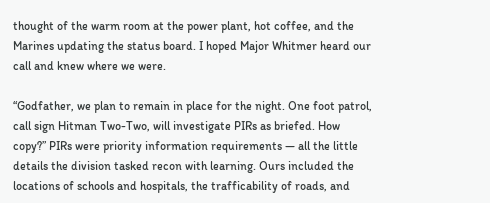thought of the warm room at the power plant, hot coffee, and the Marines updating the status board. I hoped Major Whitmer heard our call and knew where we were.

“Godfather, we plan to remain in place for the night. One foot patrol, call sign Hitman Two-Two, will investigate PIRs as briefed. How copy?” PIRs were priority information requirements — all the little details the division tasked recon with learning. Ours included the locations of schools and hospitals, the trafficability of roads, and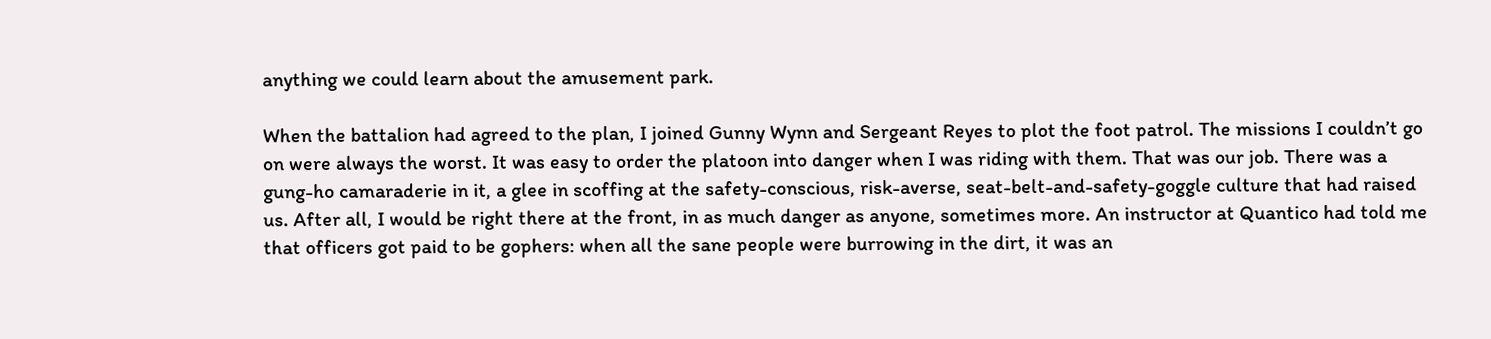anything we could learn about the amusement park.

When the battalion had agreed to the plan, I joined Gunny Wynn and Sergeant Reyes to plot the foot patrol. The missions I couldn’t go on were always the worst. It was easy to order the platoon into danger when I was riding with them. That was our job. There was a gung-ho camaraderie in it, a glee in scoffing at the safety-conscious, risk-averse, seat-belt-and-safety-goggle culture that had raised us. After all, I would be right there at the front, in as much danger as anyone, sometimes more. An instructor at Quantico had told me that officers got paid to be gophers: when all the sane people were burrowing in the dirt, it was an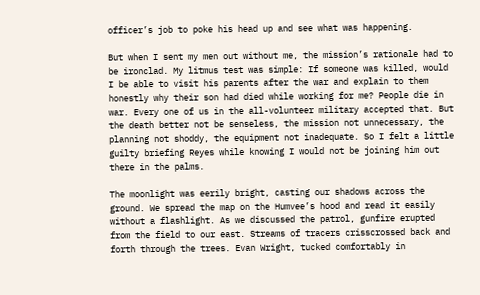officer’s job to poke his head up and see what was happening.

But when I sent my men out without me, the mission’s rationale had to be ironclad. My litmus test was simple: If someone was killed, would I be able to visit his parents after the war and explain to them honestly why their son had died while working for me? People die in war. Every one of us in the all-volunteer military accepted that. But the death better not be senseless, the mission not unnecessary, the planning not shoddy, the equipment not inadequate. So I felt a little guilty briefing Reyes while knowing I would not be joining him out there in the palms.

The moonlight was eerily bright, casting our shadows across the ground. We spread the map on the Humvee’s hood and read it easily without a flashlight. As we discussed the patrol, gunfire erupted from the field to our east. Streams of tracers crisscrossed back and forth through the trees. Evan Wright, tucked comfortably in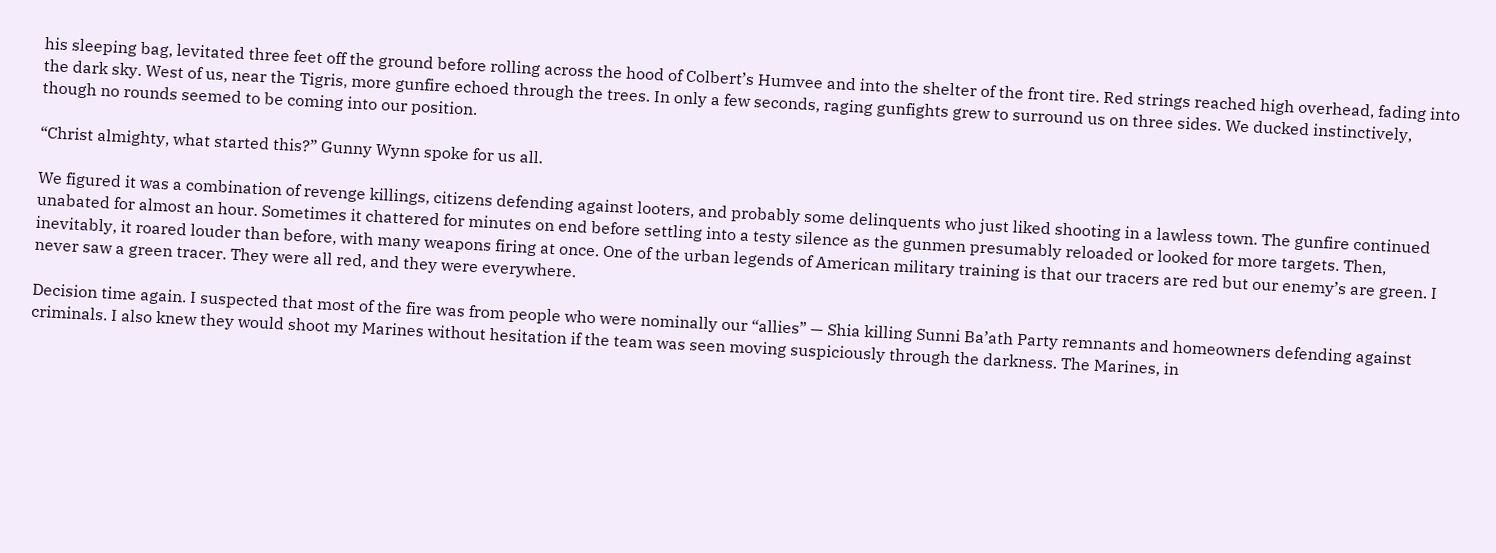his sleeping bag, levitated three feet off the ground before rolling across the hood of Colbert’s Humvee and into the shelter of the front tire. Red strings reached high overhead, fading into the dark sky. West of us, near the Tigris, more gunfire echoed through the trees. In only a few seconds, raging gunfights grew to surround us on three sides. We ducked instinctively, though no rounds seemed to be coming into our position.

“Christ almighty, what started this?” Gunny Wynn spoke for us all.

We figured it was a combination of revenge killings, citizens defending against looters, and probably some delinquents who just liked shooting in a lawless town. The gunfire continued unabated for almost an hour. Sometimes it chattered for minutes on end before settling into a testy silence as the gunmen presumably reloaded or looked for more targets. Then, inevitably, it roared louder than before, with many weapons firing at once. One of the urban legends of American military training is that our tracers are red but our enemy’s are green. I never saw a green tracer. They were all red, and they were everywhere.

Decision time again. I suspected that most of the fire was from people who were nominally our “allies” — Shia killing Sunni Ba’ath Party remnants and homeowners defending against criminals. I also knew they would shoot my Marines without hesitation if the team was seen moving suspiciously through the darkness. The Marines, in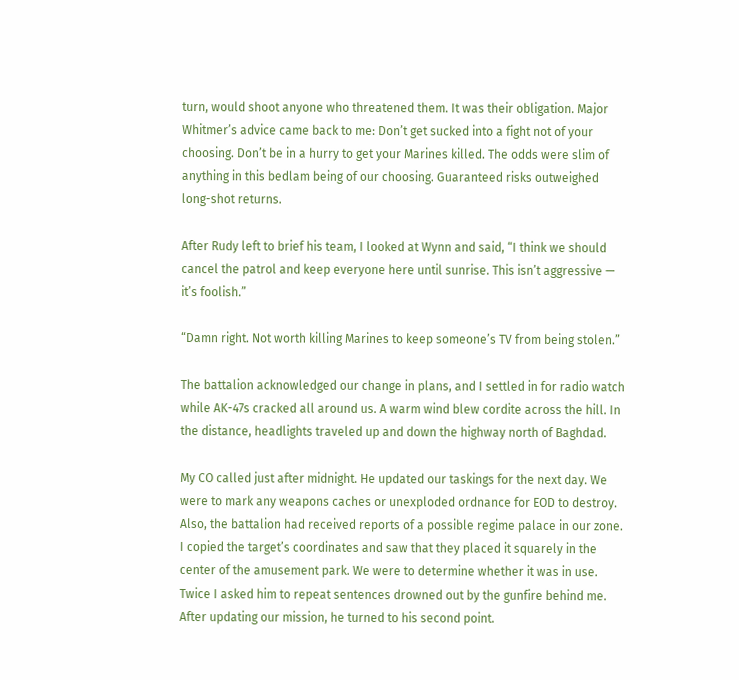turn, would shoot anyone who threatened them. It was their obligation. Major Whitmer’s advice came back to me: Don’t get sucked into a fight not of your choosing. Don’t be in a hurry to get your Marines killed. The odds were slim of anything in this bedlam being of our choosing. Guaranteed risks outweighed long-shot returns.

After Rudy left to brief his team, I looked at Wynn and said, “I think we should cancel the patrol and keep everyone here until sunrise. This isn’t aggressive — it’s foolish.”

“Damn right. Not worth killing Marines to keep someone’s TV from being stolen.”

The battalion acknowledged our change in plans, and I settled in for radio watch while AK-47s cracked all around us. A warm wind blew cordite across the hill. In the distance, headlights traveled up and down the highway north of Baghdad.

My CO called just after midnight. He updated our taskings for the next day. We were to mark any weapons caches or unexploded ordnance for EOD to destroy. Also, the battalion had received reports of a possible regime palace in our zone. I copied the target’s coordinates and saw that they placed it squarely in the center of the amusement park. We were to determine whether it was in use. Twice I asked him to repeat sentences drowned out by the gunfire behind me. After updating our mission, he turned to his second point.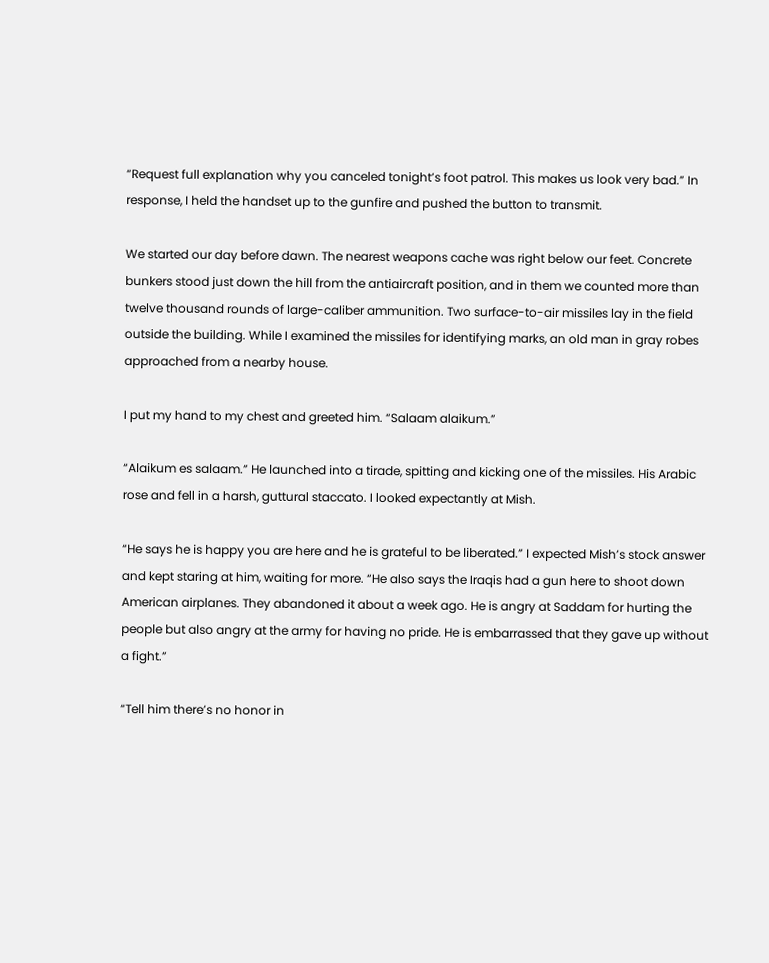“Request full explanation why you canceled tonight’s foot patrol. This makes us look very bad.” In response, I held the handset up to the gunfire and pushed the button to transmit.

We started our day before dawn. The nearest weapons cache was right below our feet. Concrete bunkers stood just down the hill from the antiaircraft position, and in them we counted more than twelve thousand rounds of large-caliber ammunition. Two surface-to-air missiles lay in the field outside the building. While I examined the missiles for identifying marks, an old man in gray robes approached from a nearby house.

I put my hand to my chest and greeted him. “Salaam alaikum.”

“Alaikum es salaam.” He launched into a tirade, spitting and kicking one of the missiles. His Arabic rose and fell in a harsh, guttural staccato. I looked expectantly at Mish.

“He says he is happy you are here and he is grateful to be liberated.” I expected Mish’s stock answer and kept staring at him, waiting for more. “He also says the Iraqis had a gun here to shoot down American airplanes. They abandoned it about a week ago. He is angry at Saddam for hurting the people but also angry at the army for having no pride. He is embarrassed that they gave up without a fight.”

“Tell him there’s no honor in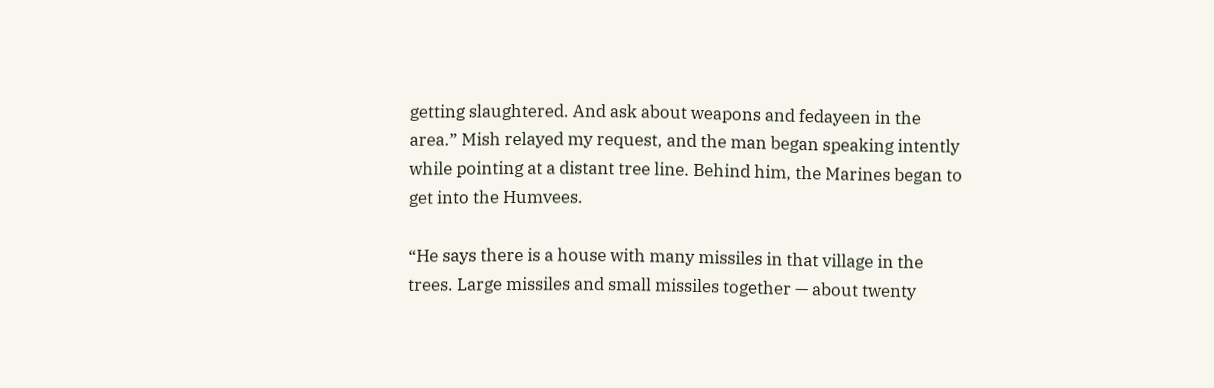getting slaughtered. And ask about weapons and fedayeen in the area.” Mish relayed my request, and the man began speaking intently while pointing at a distant tree line. Behind him, the Marines began to get into the Humvees.

“He says there is a house with many missiles in that village in the trees. Large missiles and small missiles together — about twenty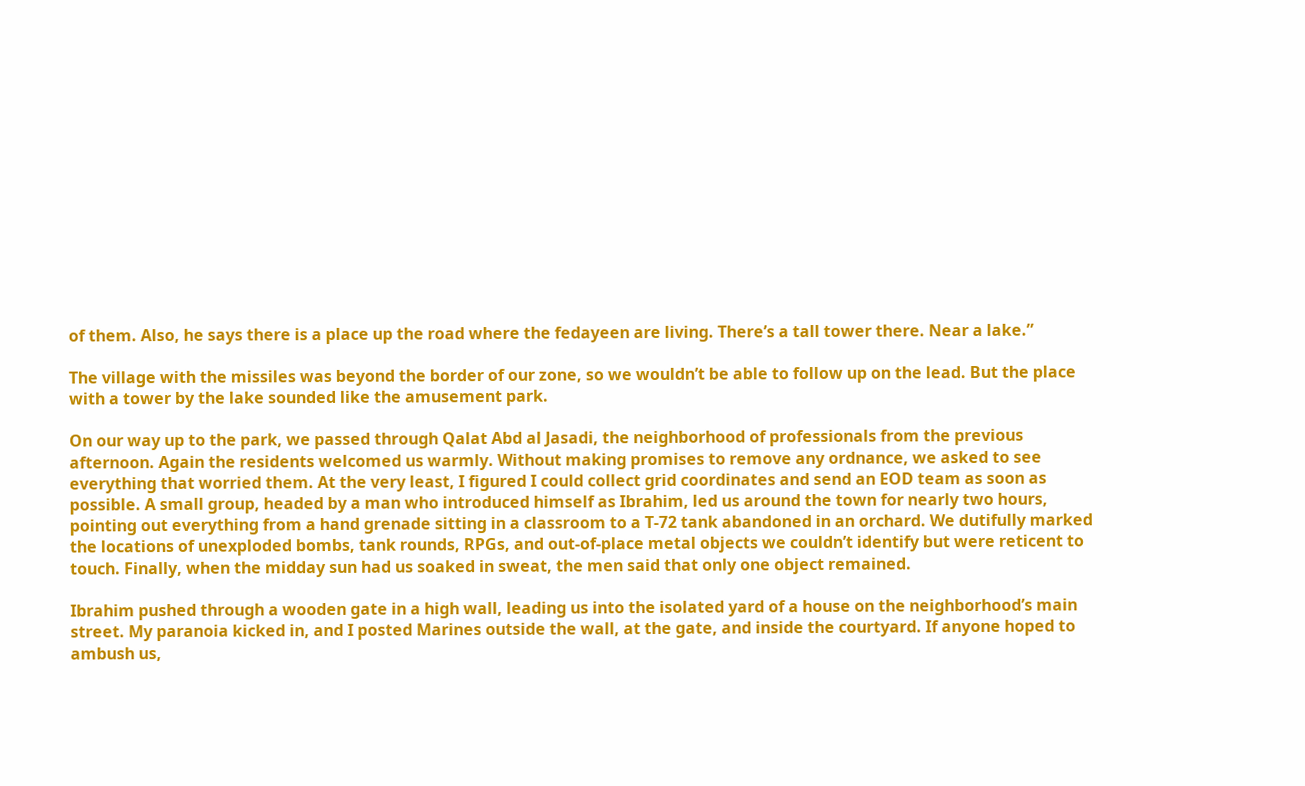of them. Also, he says there is a place up the road where the fedayeen are living. There’s a tall tower there. Near a lake.”

The village with the missiles was beyond the border of our zone, so we wouldn’t be able to follow up on the lead. But the place with a tower by the lake sounded like the amusement park.

On our way up to the park, we passed through Qalat Abd al Jasadi, the neighborhood of professionals from the previous afternoon. Again the residents welcomed us warmly. Without making promises to remove any ordnance, we asked to see everything that worried them. At the very least, I figured I could collect grid coordinates and send an EOD team as soon as possible. A small group, headed by a man who introduced himself as Ibrahim, led us around the town for nearly two hours, pointing out everything from a hand grenade sitting in a classroom to a T-72 tank abandoned in an orchard. We dutifully marked the locations of unexploded bombs, tank rounds, RPGs, and out-of-place metal objects we couldn’t identify but were reticent to touch. Finally, when the midday sun had us soaked in sweat, the men said that only one object remained.

Ibrahim pushed through a wooden gate in a high wall, leading us into the isolated yard of a house on the neighborhood’s main street. My paranoia kicked in, and I posted Marines outside the wall, at the gate, and inside the courtyard. If anyone hoped to ambush us,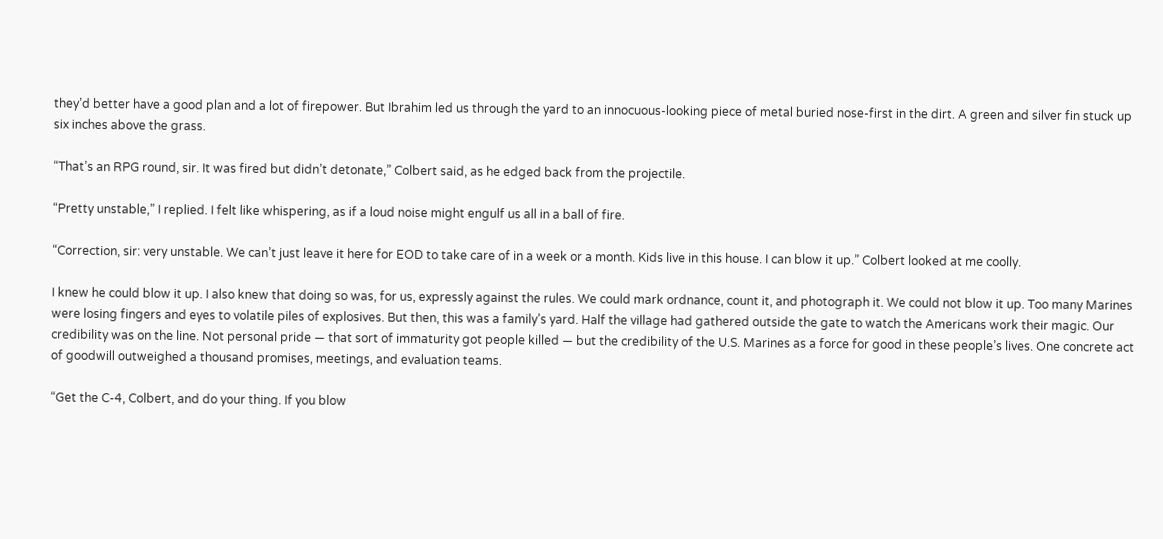they’d better have a good plan and a lot of firepower. But Ibrahim led us through the yard to an innocuous-looking piece of metal buried nose-first in the dirt. A green and silver fin stuck up six inches above the grass.

“That’s an RPG round, sir. It was fired but didn’t detonate,” Colbert said, as he edged back from the projectile.

“Pretty unstable,” I replied. I felt like whispering, as if a loud noise might engulf us all in a ball of fire.

“Correction, sir: very unstable. We can’t just leave it here for EOD to take care of in a week or a month. Kids live in this house. I can blow it up.” Colbert looked at me coolly.

I knew he could blow it up. I also knew that doing so was, for us, expressly against the rules. We could mark ordnance, count it, and photograph it. We could not blow it up. Too many Marines were losing fingers and eyes to volatile piles of explosives. But then, this was a family’s yard. Half the village had gathered outside the gate to watch the Americans work their magic. Our credibility was on the line. Not personal pride — that sort of immaturity got people killed — but the credibility of the U.S. Marines as a force for good in these people’s lives. One concrete act of goodwill outweighed a thousand promises, meetings, and evaluation teams.

“Get the C-4, Colbert, and do your thing. If you blow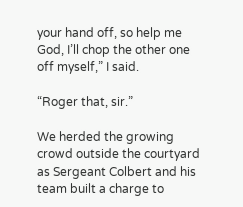your hand off, so help me God, I’ll chop the other one off myself,” I said.

“Roger that, sir.”

We herded the growing crowd outside the courtyard as Sergeant Colbert and his team built a charge to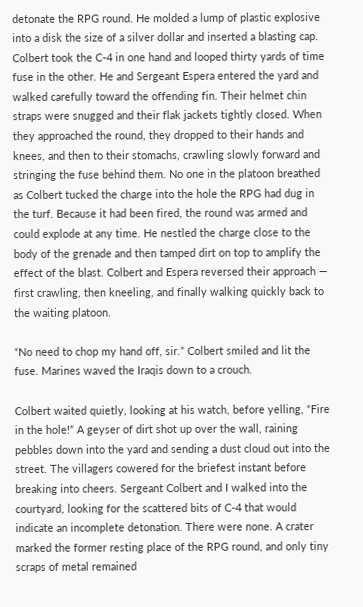detonate the RPG round. He molded a lump of plastic explosive into a disk the size of a silver dollar and inserted a blasting cap. Colbert took the C-4 in one hand and looped thirty yards of time fuse in the other. He and Sergeant Espera entered the yard and walked carefully toward the offending fin. Their helmet chin straps were snugged and their flak jackets tightly closed. When they approached the round, they dropped to their hands and knees, and then to their stomachs, crawling slowly forward and stringing the fuse behind them. No one in the platoon breathed as Colbert tucked the charge into the hole the RPG had dug in the turf. Because it had been fired, the round was armed and could explode at any time. He nestled the charge close to the body of the grenade and then tamped dirt on top to amplify the effect of the blast. Colbert and Espera reversed their approach — first crawling, then kneeling, and finally walking quickly back to the waiting platoon.

“No need to chop my hand off, sir.” Colbert smiled and lit the fuse. Marines waved the Iraqis down to a crouch.

Colbert waited quietly, looking at his watch, before yelling, “Fire in the hole!” A geyser of dirt shot up over the wall, raining pebbles down into the yard and sending a dust cloud out into the street. The villagers cowered for the briefest instant before breaking into cheers. Sergeant Colbert and I walked into the courtyard, looking for the scattered bits of C-4 that would indicate an incomplete detonation. There were none. A crater marked the former resting place of the RPG round, and only tiny scraps of metal remained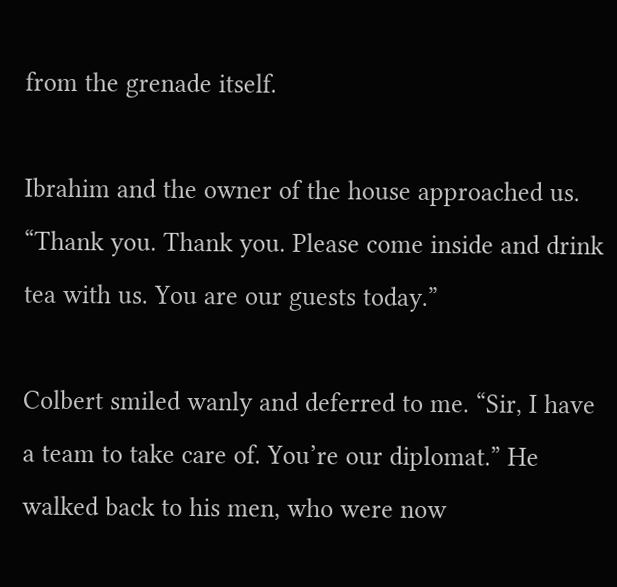from the grenade itself.

Ibrahim and the owner of the house approached us. “Thank you. Thank you. Please come inside and drink tea with us. You are our guests today.”

Colbert smiled wanly and deferred to me. “Sir, I have a team to take care of. You’re our diplomat.” He walked back to his men, who were now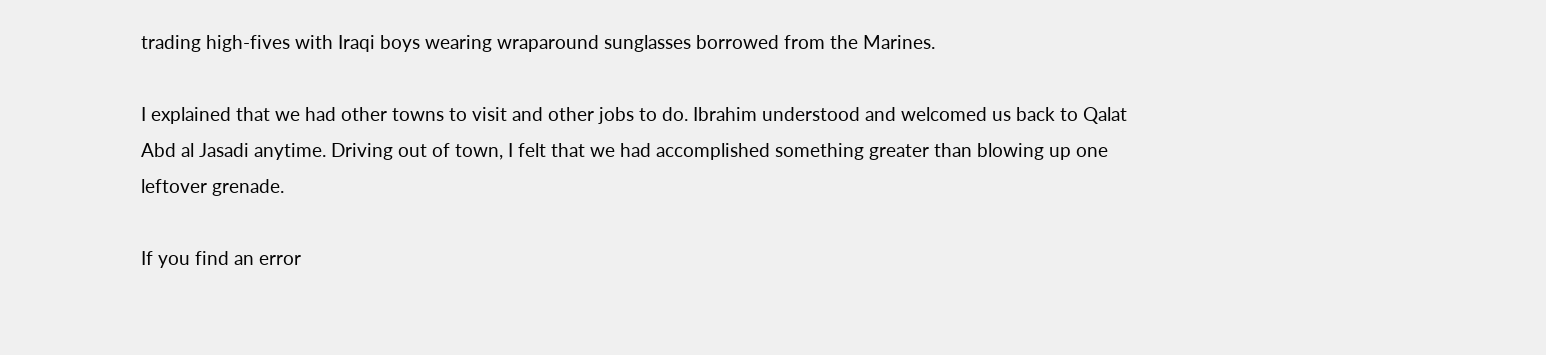trading high-fives with Iraqi boys wearing wraparound sunglasses borrowed from the Marines.

I explained that we had other towns to visit and other jobs to do. Ibrahim understood and welcomed us back to Qalat Abd al Jasadi anytime. Driving out of town, I felt that we had accomplished something greater than blowing up one leftover grenade.

If you find an error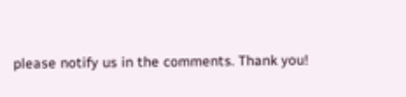please notify us in the comments. Thank you!